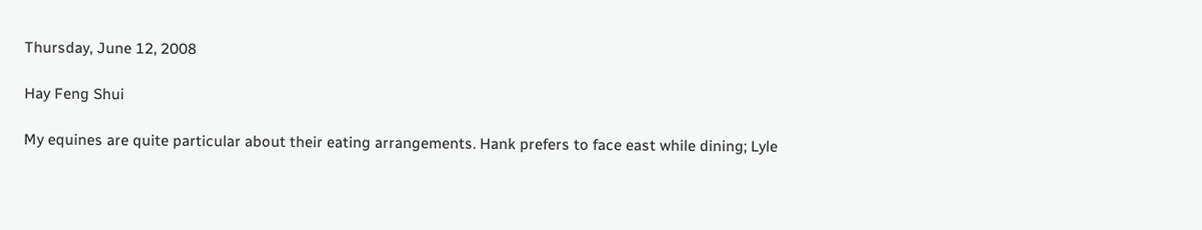Thursday, June 12, 2008

Hay Feng Shui

My equines are quite particular about their eating arrangements. Hank prefers to face east while dining; Lyle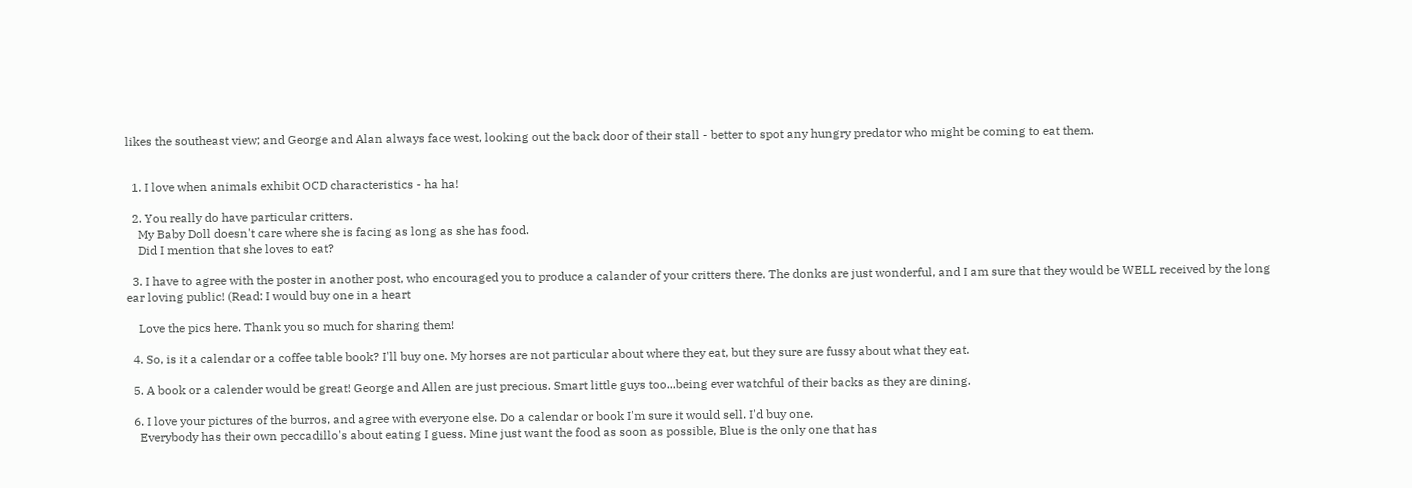likes the southeast view; and George and Alan always face west, looking out the back door of their stall - better to spot any hungry predator who might be coming to eat them.


  1. I love when animals exhibit OCD characteristics - ha ha!

  2. You really do have particular critters.
    My Baby Doll doesn't care where she is facing as long as she has food.
    Did I mention that she loves to eat?

  3. I have to agree with the poster in another post, who encouraged you to produce a calander of your critters there. The donks are just wonderful, and I am sure that they would be WELL received by the long ear loving public! (Read: I would buy one in a heart

    Love the pics here. Thank you so much for sharing them!

  4. So, is it a calendar or a coffee table book? I'll buy one. My horses are not particular about where they eat, but they sure are fussy about what they eat.

  5. A book or a calender would be great! George and Allen are just precious. Smart little guys too...being ever watchful of their backs as they are dining.

  6. I love your pictures of the burros, and agree with everyone else. Do a calendar or book I'm sure it would sell. I'd buy one.
    Everybody has their own peccadillo's about eating I guess. Mine just want the food as soon as possible, Blue is the only one that has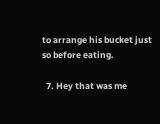to arrange his bucket just so before eating.

  7. Hey that was me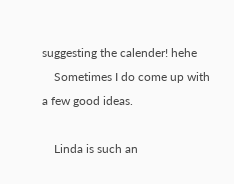suggesting the calender! hehe
    Sometimes I do come up with a few good ideas.

    Linda is such an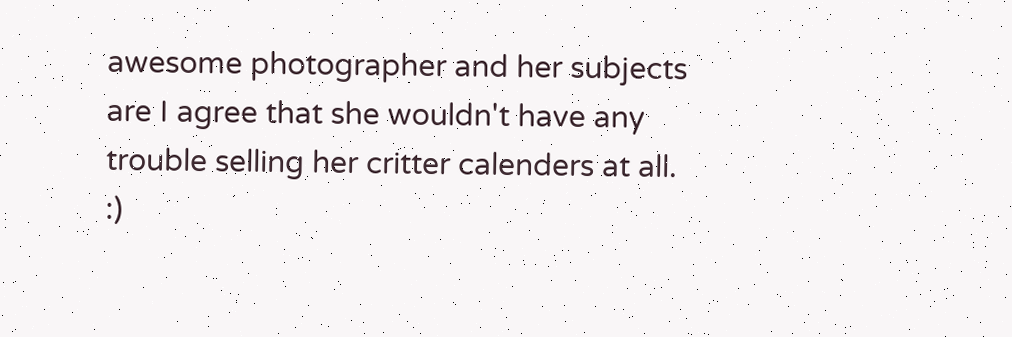awesome photographer and her subjects are I agree that she wouldn't have any trouble selling her critter calenders at all. :)